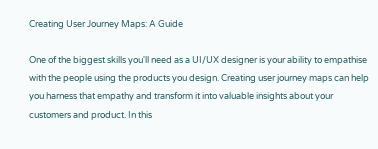Creating User Journey Maps: A Guide

One of the biggest skills you'll need as a UI/UX designer is your ability to empathise with the people using the products you design. Creating user journey maps can help you harness that empathy and transform it into valuable insights about your customers and product. In this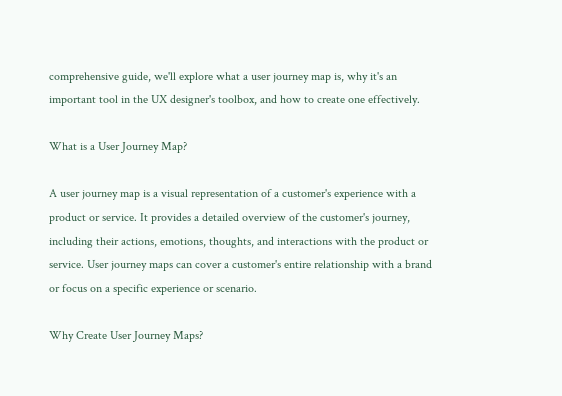comprehensive guide, we'll explore what a user journey map is, why it's an important tool in the UX designer's toolbox, and how to create one effectively.

What is a User Journey Map?

A user journey map is a visual representation of a customer's experience with a product or service. It provides a detailed overview of the customer's journey, including their actions, emotions, thoughts, and interactions with the product or service. User journey maps can cover a customer's entire relationship with a brand or focus on a specific experience or scenario.

Why Create User Journey Maps?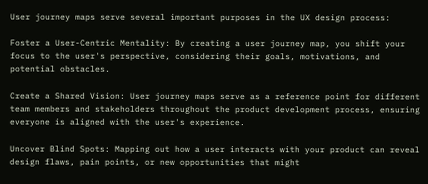User journey maps serve several important purposes in the UX design process:

Foster a User-Centric Mentality: By creating a user journey map, you shift your focus to the user's perspective, considering their goals, motivations, and potential obstacles.

Create a Shared Vision: User journey maps serve as a reference point for different team members and stakeholders throughout the product development process, ensuring everyone is aligned with the user's experience.

Uncover Blind Spots: Mapping out how a user interacts with your product can reveal design flaws, pain points, or new opportunities that might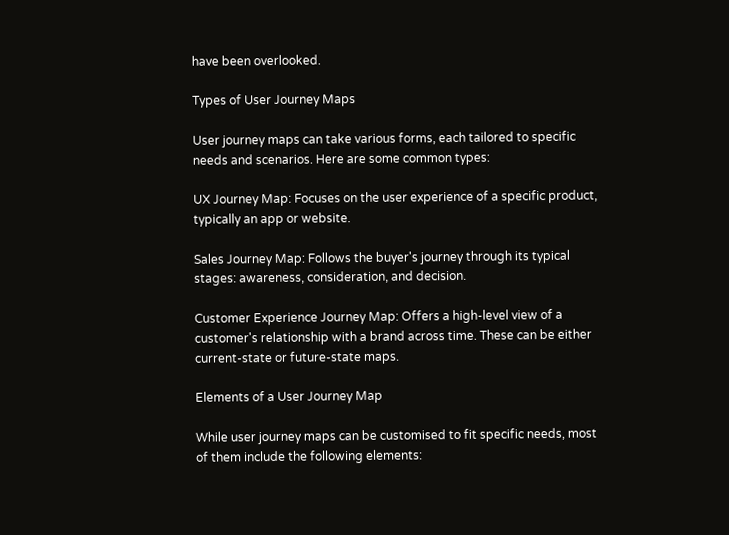have been overlooked.

Types of User Journey Maps

User journey maps can take various forms, each tailored to specific needs and scenarios. Here are some common types:

UX Journey Map: Focuses on the user experience of a specific product, typically an app or website.

Sales Journey Map: Follows the buyer's journey through its typical stages: awareness, consideration, and decision.

Customer Experience Journey Map: Offers a high-level view of a customer's relationship with a brand across time. These can be either current-state or future-state maps.

Elements of a User Journey Map

While user journey maps can be customised to fit specific needs, most of them include the following elements: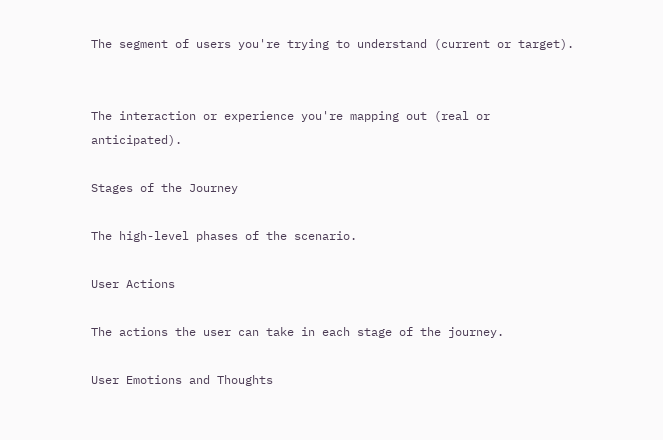The segment of users you're trying to understand (current or target).


The interaction or experience you're mapping out (real or anticipated).

Stages of the Journey

The high-level phases of the scenario.

User Actions

The actions the user can take in each stage of the journey.

User Emotions and Thoughts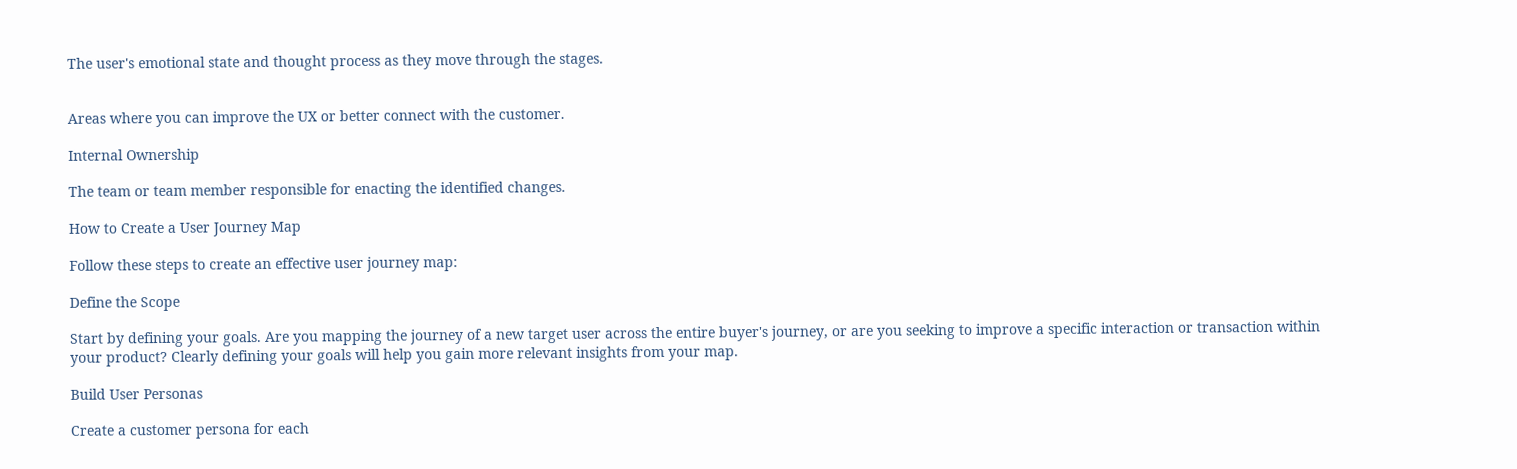The user's emotional state and thought process as they move through the stages.


Areas where you can improve the UX or better connect with the customer.

Internal Ownership

The team or team member responsible for enacting the identified changes.

How to Create a User Journey Map

Follow these steps to create an effective user journey map:

Define the Scope

Start by defining your goals. Are you mapping the journey of a new target user across the entire buyer's journey, or are you seeking to improve a specific interaction or transaction within your product? Clearly defining your goals will help you gain more relevant insights from your map.

Build User Personas

Create a customer persona for each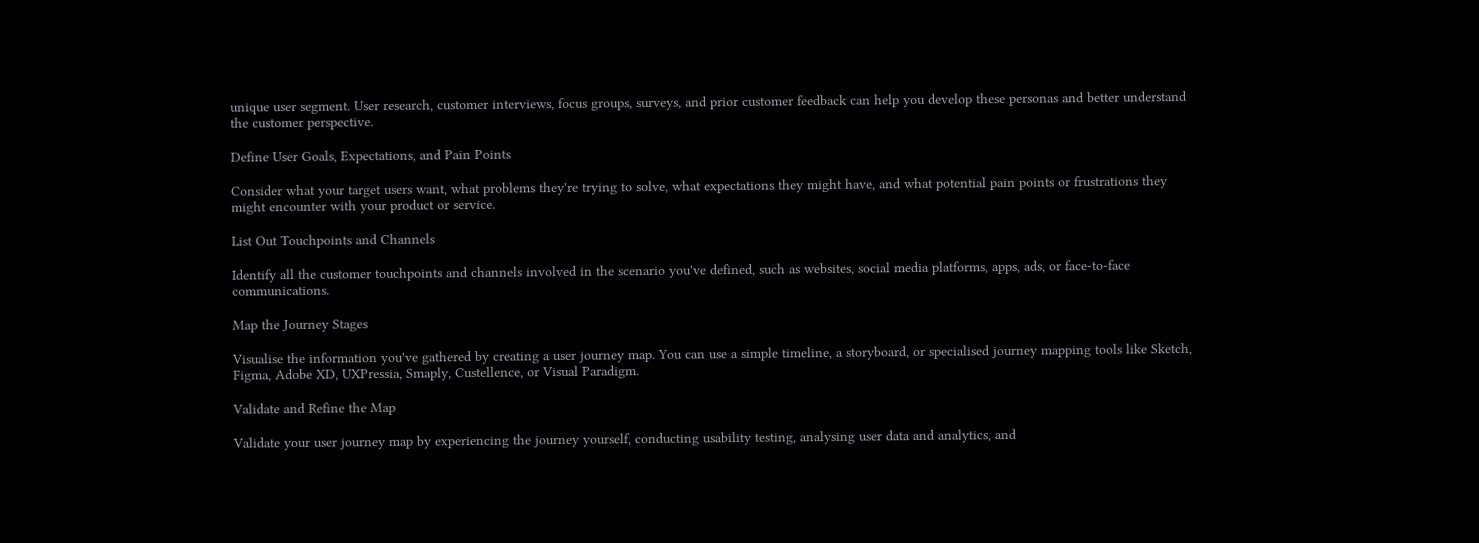unique user segment. User research, customer interviews, focus groups, surveys, and prior customer feedback can help you develop these personas and better understand the customer perspective.

Define User Goals, Expectations, and Pain Points

Consider what your target users want, what problems they're trying to solve, what expectations they might have, and what potential pain points or frustrations they might encounter with your product or service.

List Out Touchpoints and Channels

Identify all the customer touchpoints and channels involved in the scenario you've defined, such as websites, social media platforms, apps, ads, or face-to-face communications.

Map the Journey Stages

Visualise the information you've gathered by creating a user journey map. You can use a simple timeline, a storyboard, or specialised journey mapping tools like Sketch, Figma, Adobe XD, UXPressia, Smaply, Custellence, or Visual Paradigm.

Validate and Refine the Map

Validate your user journey map by experiencing the journey yourself, conducting usability testing, analysing user data and analytics, and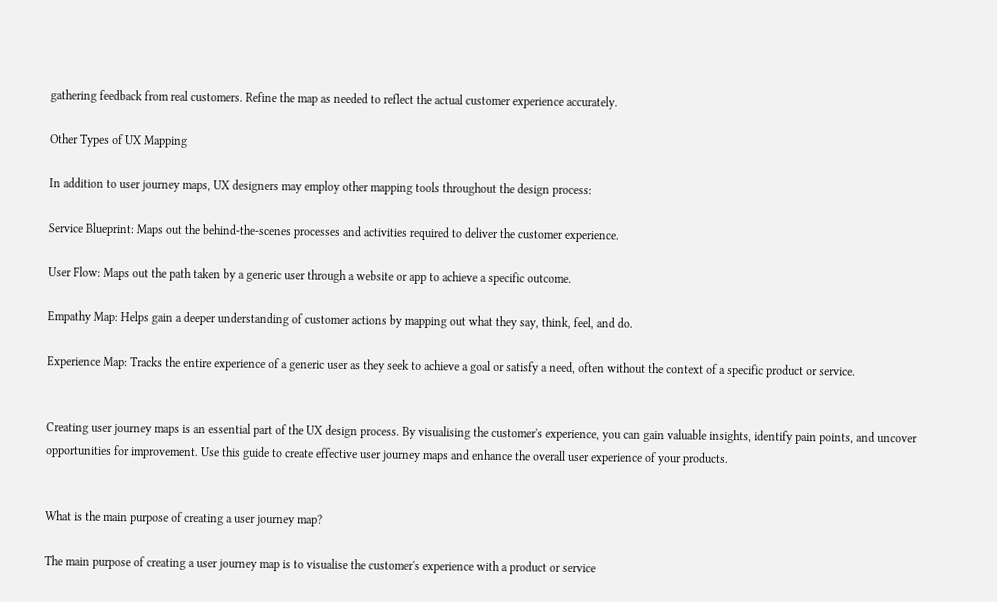gathering feedback from real customers. Refine the map as needed to reflect the actual customer experience accurately.

Other Types of UX Mapping

In addition to user journey maps, UX designers may employ other mapping tools throughout the design process:

Service Blueprint: Maps out the behind-the-scenes processes and activities required to deliver the customer experience.

User Flow: Maps out the path taken by a generic user through a website or app to achieve a specific outcome.

Empathy Map: Helps gain a deeper understanding of customer actions by mapping out what they say, think, feel, and do.

Experience Map: Tracks the entire experience of a generic user as they seek to achieve a goal or satisfy a need, often without the context of a specific product or service.


Creating user journey maps is an essential part of the UX design process. By visualising the customer's experience, you can gain valuable insights, identify pain points, and uncover opportunities for improvement. Use this guide to create effective user journey maps and enhance the overall user experience of your products.


What is the main purpose of creating a user journey map?

The main purpose of creating a user journey map is to visualise the customer's experience with a product or service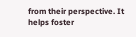from their perspective. It helps foster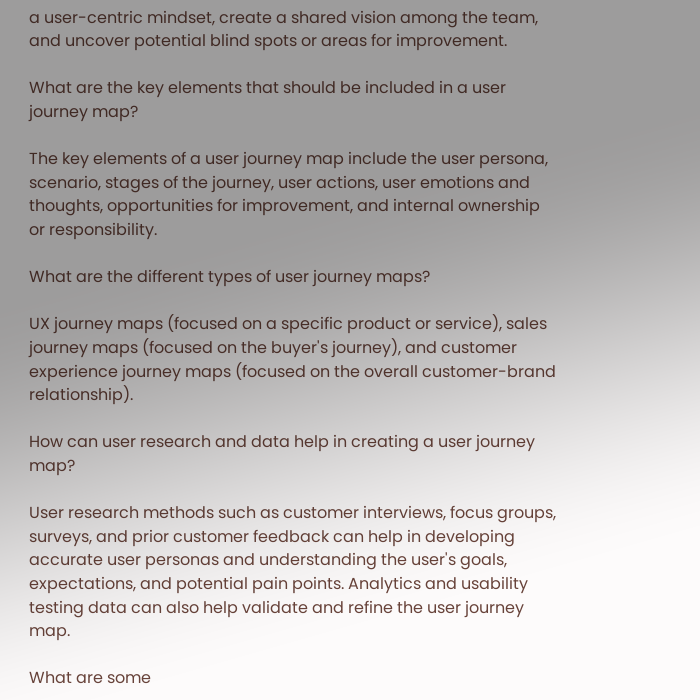a user-centric mindset, create a shared vision among the team, and uncover potential blind spots or areas for improvement.

What are the key elements that should be included in a user journey map?

The key elements of a user journey map include the user persona, scenario, stages of the journey, user actions, user emotions and thoughts, opportunities for improvement, and internal ownership or responsibility.

What are the different types of user journey maps?

UX journey maps (focused on a specific product or service), sales journey maps (focused on the buyer's journey), and customer experience journey maps (focused on the overall customer-brand relationship).

How can user research and data help in creating a user journey map?

User research methods such as customer interviews, focus groups, surveys, and prior customer feedback can help in developing accurate user personas and understanding the user's goals, expectations, and potential pain points. Analytics and usability testing data can also help validate and refine the user journey map.

What are some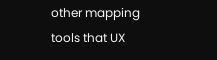other mapping tools that UX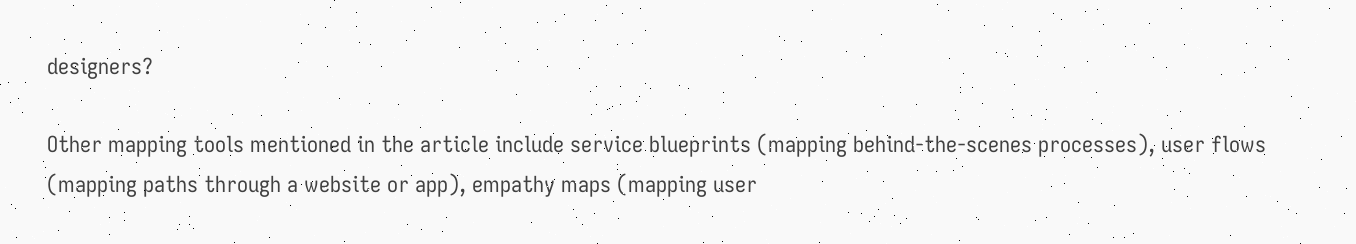designers?

Other mapping tools mentioned in the article include service blueprints (mapping behind-the-scenes processes), user flows (mapping paths through a website or app), empathy maps (mapping user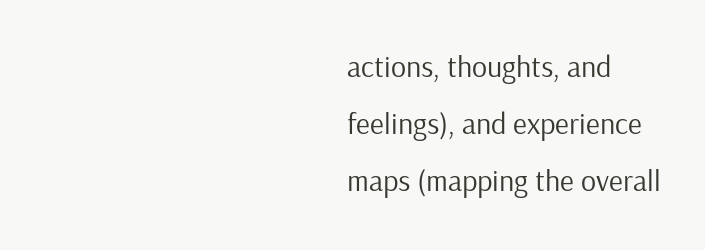actions, thoughts, and feelings), and experience maps (mapping the overall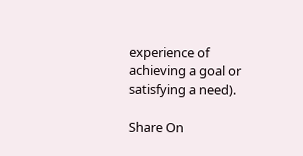experience of achieving a goal or satisfying a need).

Share On